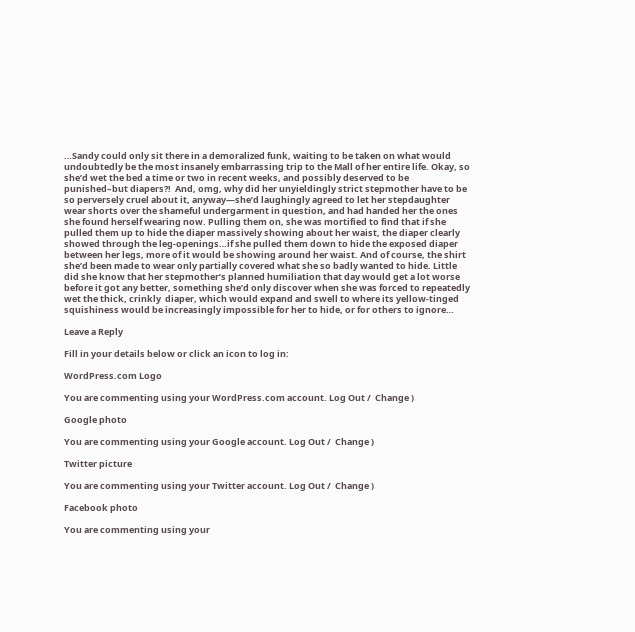…Sandy could only sit there in a demoralized funk, waiting to be taken on what would undoubtedly be the most insanely embarrassing trip to the Mall of her entire life. Okay, so she’d wet the bed a time or two in recent weeks, and possibly deserved to be punished–but diapers?!  And, omg, why did her unyieldingly strict stepmother have to be so perversely cruel about it, anyway—she’d laughingly agreed to let her stepdaughter wear shorts over the shameful undergarment in question, and had handed her the ones she found herself wearing now. Pulling them on, she was mortified to find that if she pulled them up to hide the diaper massively showing about her waist, the diaper clearly showed through the leg-openings…if she pulled them down to hide the exposed diaper between her legs, more of it would be showing around her waist. And of course, the shirt she’d been made to wear only partially covered what she so badly wanted to hide. Little did she know that her stepmother’s planned humiliation that day would get a lot worse before it got any better, something she’d only discover when she was forced to repeatedly wet the thick, crinkly  diaper, which would expand and swell to where its yellow-tinged squishiness would be increasingly impossible for her to hide, or for others to ignore…

Leave a Reply

Fill in your details below or click an icon to log in:

WordPress.com Logo

You are commenting using your WordPress.com account. Log Out /  Change )

Google photo

You are commenting using your Google account. Log Out /  Change )

Twitter picture

You are commenting using your Twitter account. Log Out /  Change )

Facebook photo

You are commenting using your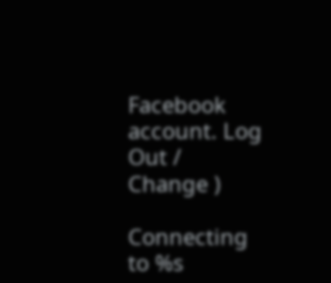Facebook account. Log Out /  Change )

Connecting to %s